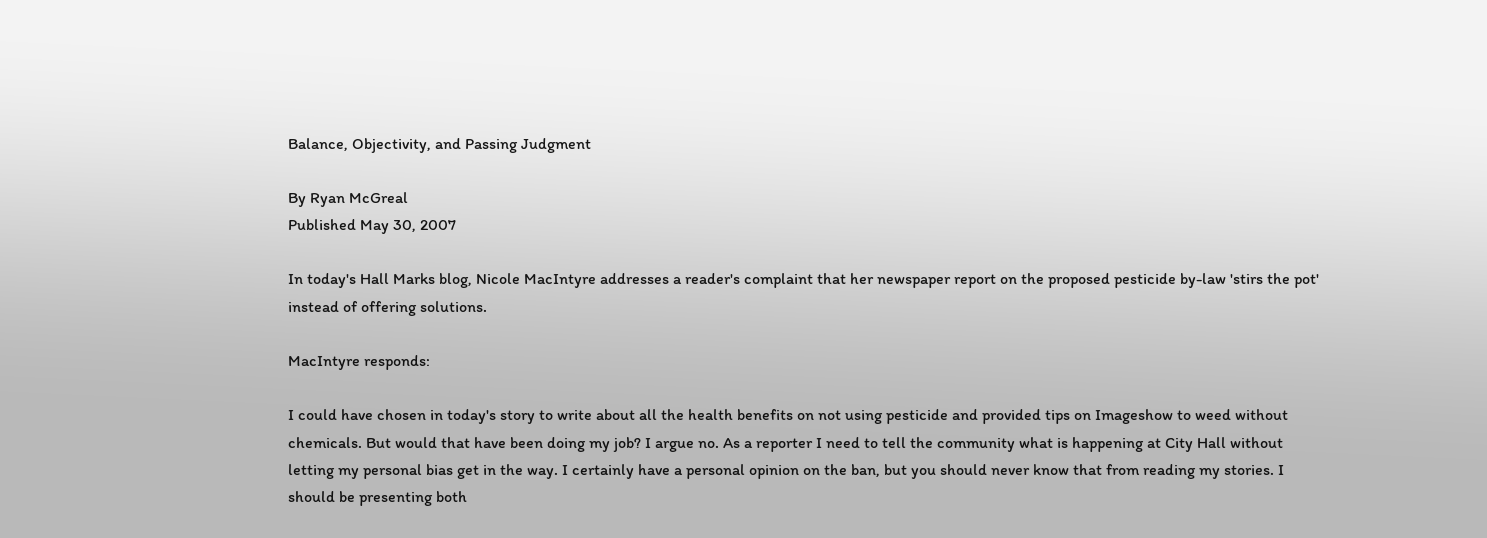Balance, Objectivity, and Passing Judgment

By Ryan McGreal
Published May 30, 2007

In today's Hall Marks blog, Nicole MacIntyre addresses a reader's complaint that her newspaper report on the proposed pesticide by-law 'stirs the pot' instead of offering solutions.

MacIntyre responds:

I could have chosen in today's story to write about all the health benefits on not using pesticide and provided tips on Imageshow to weed without chemicals. But would that have been doing my job? I argue no. As a reporter I need to tell the community what is happening at City Hall without letting my personal bias get in the way. I certainly have a personal opinion on the ban, but you should never know that from reading my stories. I should be presenting both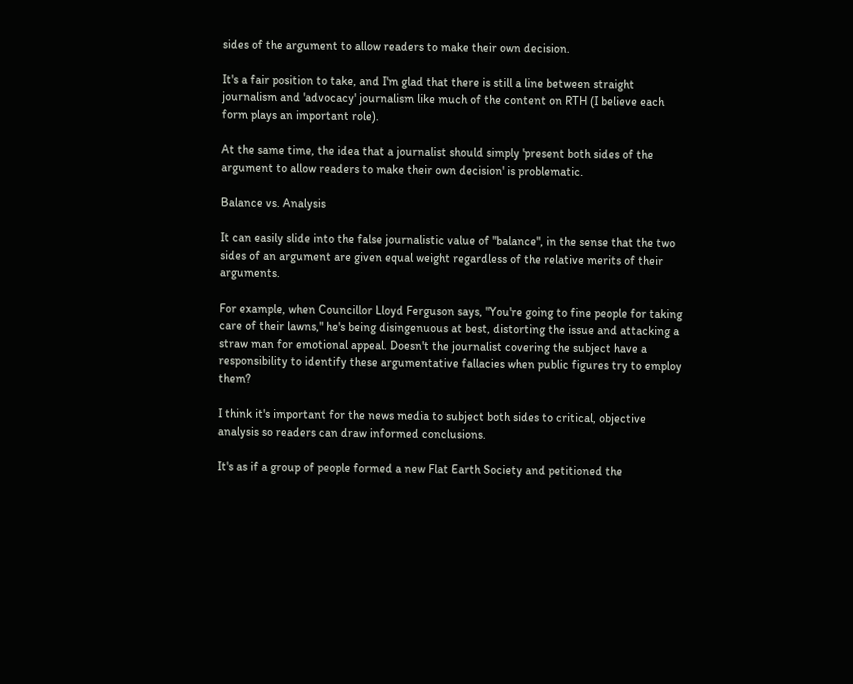sides of the argument to allow readers to make their own decision.

It's a fair position to take, and I'm glad that there is still a line between straight journalism and 'advocacy' journalism like much of the content on RTH (I believe each form plays an important role).

At the same time, the idea that a journalist should simply 'present both sides of the argument to allow readers to make their own decision' is problematic.

Balance vs. Analysis

It can easily slide into the false journalistic value of "balance", in the sense that the two sides of an argument are given equal weight regardless of the relative merits of their arguments.

For example, when Councillor Lloyd Ferguson says, "You're going to fine people for taking care of their lawns," he's being disingenuous at best, distorting the issue and attacking a straw man for emotional appeal. Doesn't the journalist covering the subject have a responsibility to identify these argumentative fallacies when public figures try to employ them?

I think it's important for the news media to subject both sides to critical, objective analysis so readers can draw informed conclusions.

It's as if a group of people formed a new Flat Earth Society and petitioned the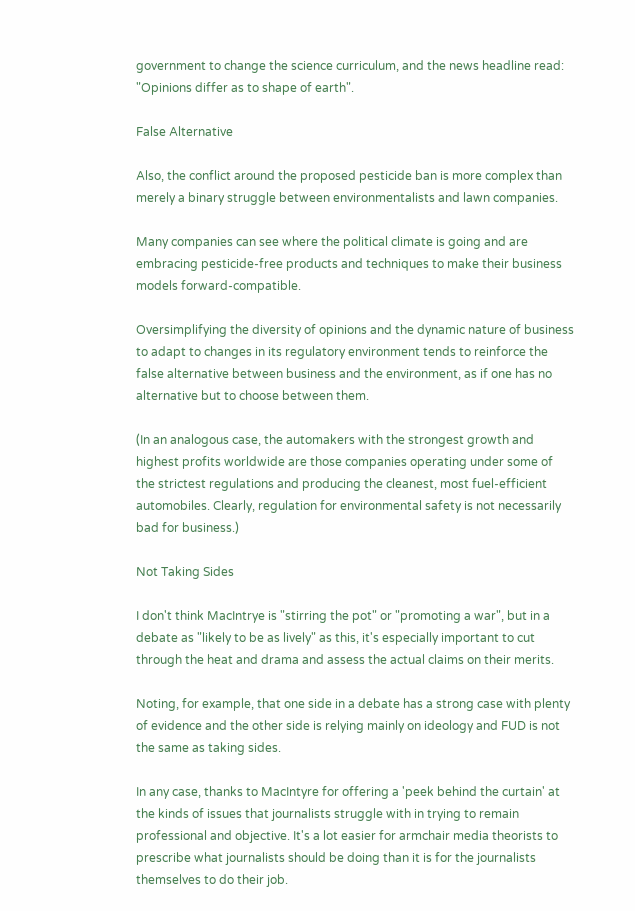government to change the science curriculum, and the news headline read: "Opinions differ as to shape of earth".

False Alternative

Also, the conflict around the proposed pesticide ban is more complex than merely a binary struggle between environmentalists and lawn companies.

Many companies can see where the political climate is going and are embracing pesticide-free products and techniques to make their business models forward-compatible.

Oversimplifying the diversity of opinions and the dynamic nature of business to adapt to changes in its regulatory environment tends to reinforce the false alternative between business and the environment, as if one has no alternative but to choose between them.

(In an analogous case, the automakers with the strongest growth and highest profits worldwide are those companies operating under some of the strictest regulations and producing the cleanest, most fuel-efficient automobiles. Clearly, regulation for environmental safety is not necessarily bad for business.)

Not Taking Sides

I don't think MacIntrye is "stirring the pot" or "promoting a war", but in a debate as "likely to be as lively" as this, it's especially important to cut through the heat and drama and assess the actual claims on their merits.

Noting, for example, that one side in a debate has a strong case with plenty of evidence and the other side is relying mainly on ideology and FUD is not the same as taking sides.

In any case, thanks to MacIntyre for offering a 'peek behind the curtain' at the kinds of issues that journalists struggle with in trying to remain professional and objective. It's a lot easier for armchair media theorists to prescribe what journalists should be doing than it is for the journalists themselves to do their job.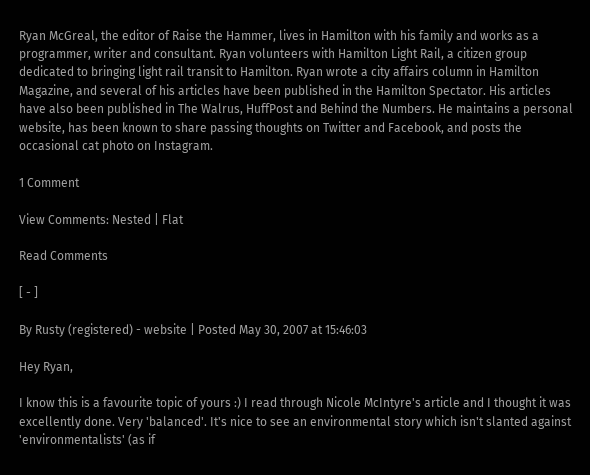Ryan McGreal, the editor of Raise the Hammer, lives in Hamilton with his family and works as a programmer, writer and consultant. Ryan volunteers with Hamilton Light Rail, a citizen group dedicated to bringing light rail transit to Hamilton. Ryan wrote a city affairs column in Hamilton Magazine, and several of his articles have been published in the Hamilton Spectator. His articles have also been published in The Walrus, HuffPost and Behind the Numbers. He maintains a personal website, has been known to share passing thoughts on Twitter and Facebook, and posts the occasional cat photo on Instagram.

1 Comment

View Comments: Nested | Flat

Read Comments

[ - ]

By Rusty (registered) - website | Posted May 30, 2007 at 15:46:03

Hey Ryan,

I know this is a favourite topic of yours :) I read through Nicole McIntyre's article and I thought it was excellently done. Very 'balanced'. It's nice to see an environmental story which isn't slanted against 'environmentalists' (as if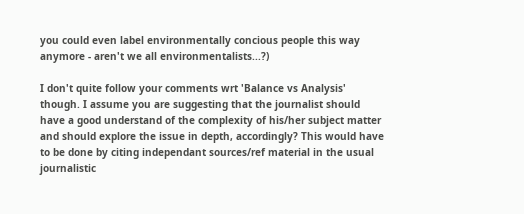you could even label environmentally concious people this way anymore - aren't we all environmentalists...?)

I don't quite follow your comments wrt 'Balance vs Analysis' though. I assume you are suggesting that the journalist should have a good understand of the complexity of his/her subject matter and should explore the issue in depth, accordingly? This would have to be done by citing independant sources/ref material in the usual journalistic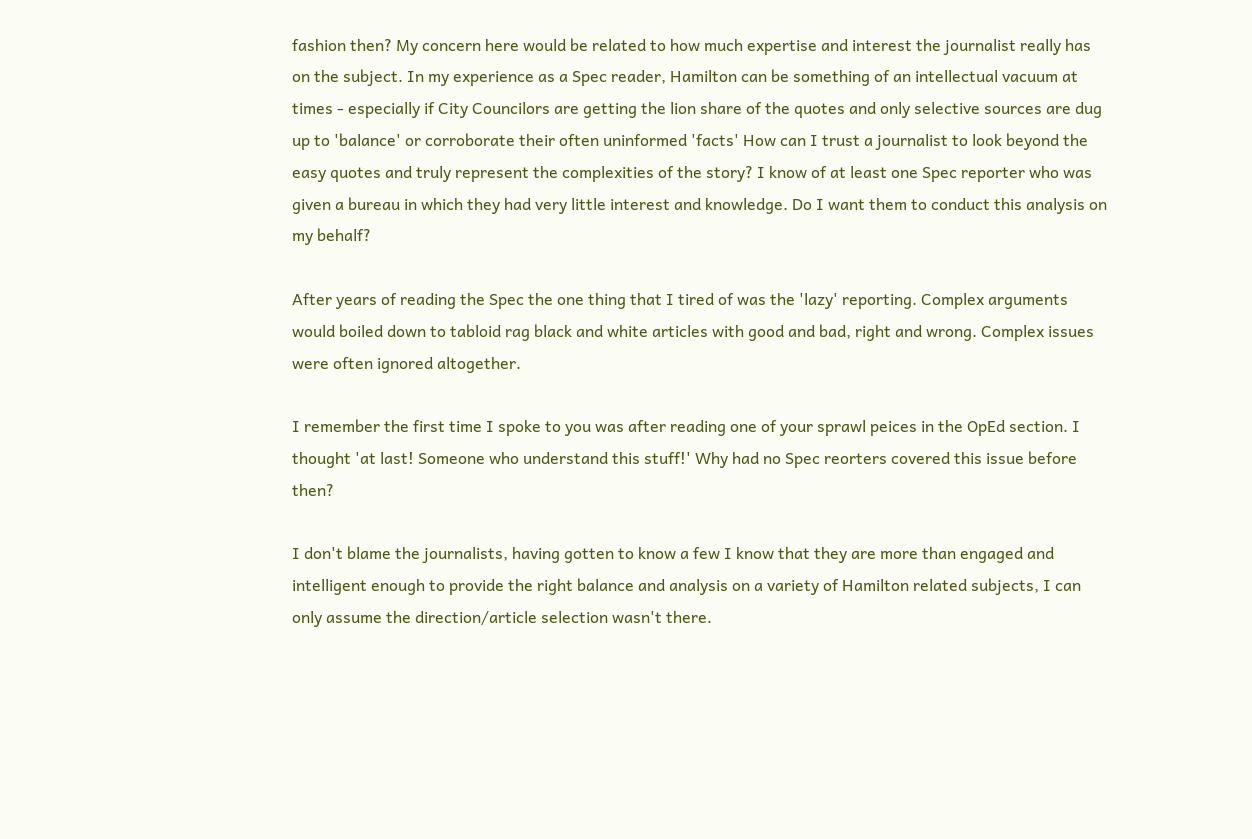fashion then? My concern here would be related to how much expertise and interest the journalist really has on the subject. In my experience as a Spec reader, Hamilton can be something of an intellectual vacuum at times - especially if City Councilors are getting the lion share of the quotes and only selective sources are dug up to 'balance' or corroborate their often uninformed 'facts' How can I trust a journalist to look beyond the easy quotes and truly represent the complexities of the story? I know of at least one Spec reporter who was given a bureau in which they had very little interest and knowledge. Do I want them to conduct this analysis on my behalf?

After years of reading the Spec the one thing that I tired of was the 'lazy' reporting. Complex arguments would boiled down to tabloid rag black and white articles with good and bad, right and wrong. Complex issues were often ignored altogether.

I remember the first time I spoke to you was after reading one of your sprawl peices in the OpEd section. I thought 'at last! Someone who understand this stuff!' Why had no Spec reorters covered this issue before then?

I don't blame the journalists, having gotten to know a few I know that they are more than engaged and intelligent enough to provide the right balance and analysis on a variety of Hamilton related subjects, I can only assume the direction/article selection wasn't there.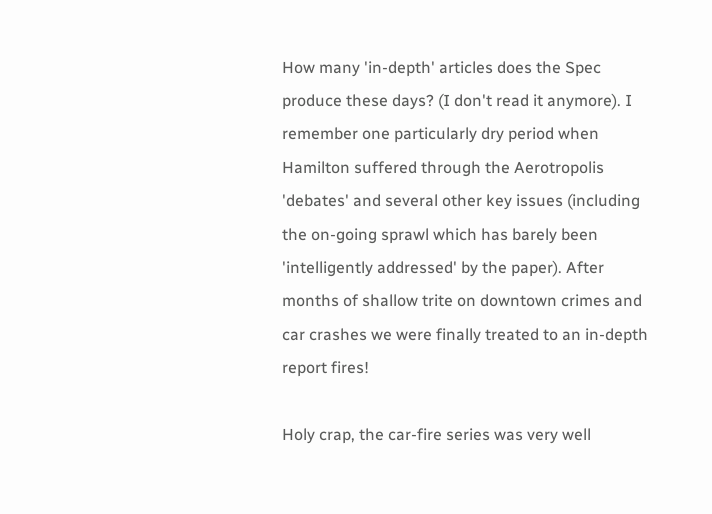How many 'in-depth' articles does the Spec produce these days? (I don't read it anymore). I remember one particularly dry period when Hamilton suffered through the Aerotropolis 'debates' and several other key issues (including the on-going sprawl which has barely been 'intelligently addressed' by the paper). After months of shallow trite on downtown crimes and car crashes we were finally treated to an in-depth report fires!

Holy crap, the car-fire series was very well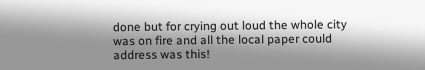done but for crying out loud the whole city was on fire and all the local paper could address was this!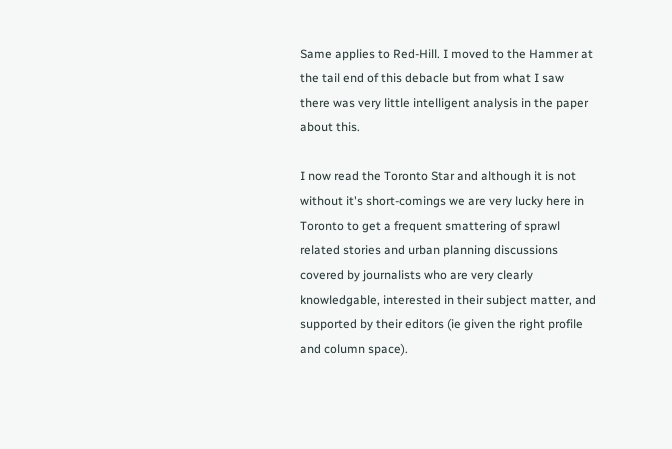Same applies to Red-Hill. I moved to the Hammer at the tail end of this debacle but from what I saw there was very little intelligent analysis in the paper about this.

I now read the Toronto Star and although it is not without it's short-comings we are very lucky here in Toronto to get a frequent smattering of sprawl related stories and urban planning discussions covered by journalists who are very clearly knowledgable, interested in their subject matter, and supported by their editors (ie given the right profile and column space).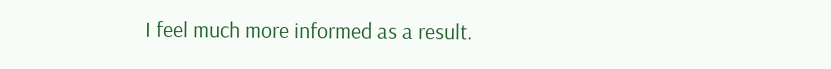I feel much more informed as a result.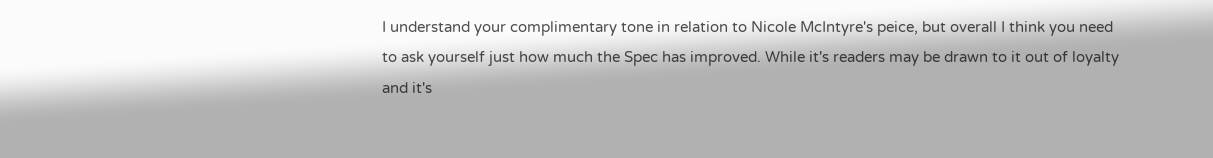I understand your complimentary tone in relation to Nicole McIntyre's peice, but overall I think you need to ask yourself just how much the Spec has improved. While it's readers may be drawn to it out of loyalty and it's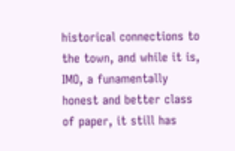historical connections to the town, and while it is, IMO, a funamentally honest and better class of paper, it still has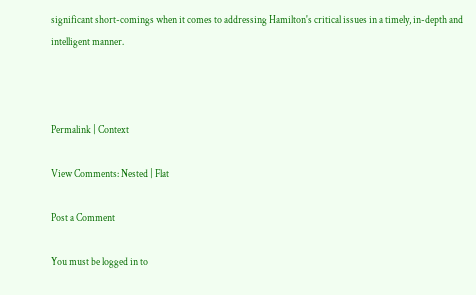significant short-comings when it comes to addressing Hamilton's critical issues in a timely, in-depth and intelligent manner.



Permalink | Context

View Comments: Nested | Flat

Post a Comment

You must be logged in to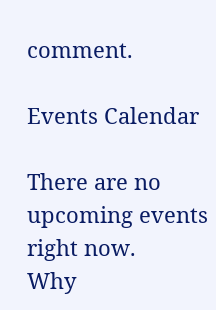comment.

Events Calendar

There are no upcoming events right now.
Why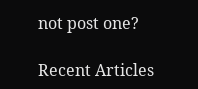not post one?

Recent Articles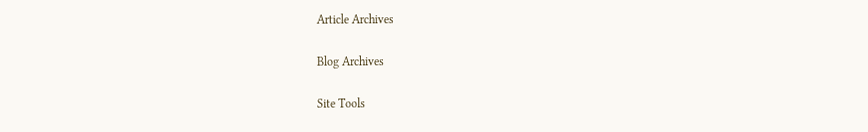Article Archives

Blog Archives

Site Tools